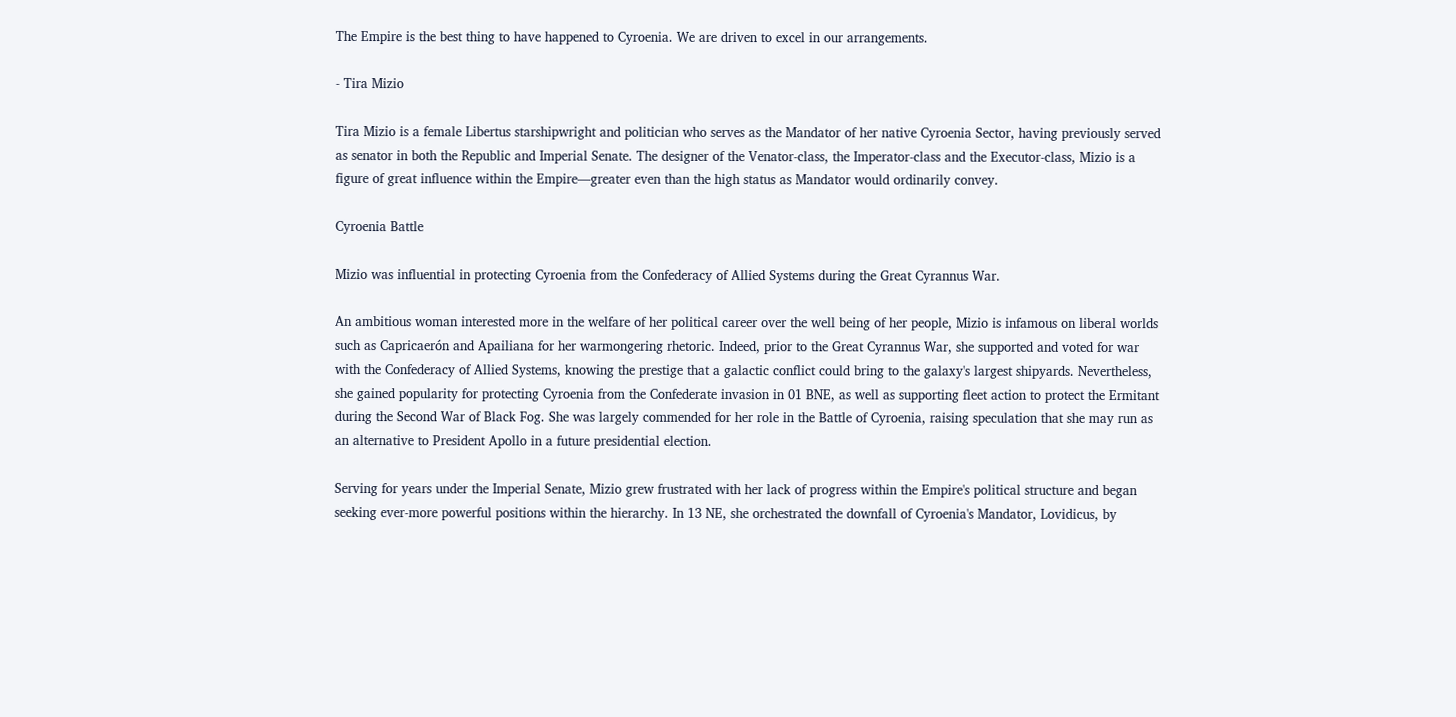The Empire is the best thing to have happened to Cyroenia. We are driven to excel in our arrangements.

- Tira Mizio

Tira Mizio is a female Libertus starshipwright and politician who serves as the Mandator of her native Cyroenia Sector, having previously served as senator in both the Republic and Imperial Senate. The designer of the Venator-class, the Imperator-class and the Executor-class, Mizio is a figure of great influence within the Empire—greater even than the high status as Mandator would ordinarily convey.

Cyroenia Battle

Mizio was influential in protecting Cyroenia from the Confederacy of Allied Systems during the Great Cyrannus War.

An ambitious woman interested more in the welfare of her political career over the well being of her people, Mizio is infamous on liberal worlds such as Capricaerón and Apailiana for her warmongering rhetoric. Indeed, prior to the Great Cyrannus War, she supported and voted for war with the Confederacy of Allied Systems, knowing the prestige that a galactic conflict could bring to the galaxy's largest shipyards. Nevertheless, she gained popularity for protecting Cyroenia from the Confederate invasion in 01 BNE, as well as supporting fleet action to protect the Ermitant during the Second War of Black Fog. She was largely commended for her role in the Battle of Cyroenia, raising speculation that she may run as an alternative to President Apollo in a future presidential election.

Serving for years under the Imperial Senate, Mizio grew frustrated with her lack of progress within the Empire's political structure and began seeking ever-more powerful positions within the hierarchy. In 13 NE, she orchestrated the downfall of Cyroenia's Mandator, Lovidicus, by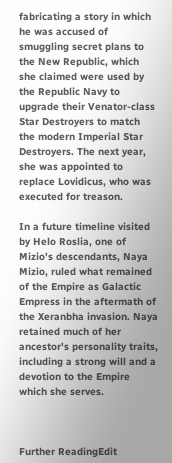fabricating a story in which he was accused of smuggling secret plans to the New Republic, which she claimed were used by the Republic Navy to upgrade their Venator-class Star Destroyers to match the modern Imperial Star Destroyers. The next year, she was appointed to replace Lovidicus, who was executed for treason.

In a future timeline visited by Helo Roslia, one of Mizio's descendants, Naya Mizio, ruled what remained of the Empire as Galactic Empress in the aftermath of the Xeranbha invasion. Naya retained much of her ancestor's personality traits, including a strong will and a devotion to the Empire which she serves.



Further ReadingEdit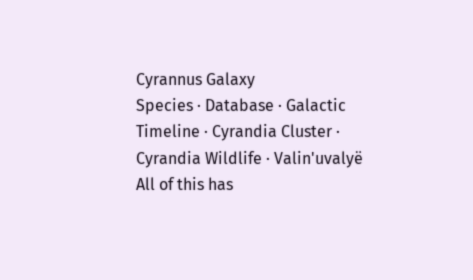Cyrannus Galaxy
Species · Database · Galactic Timeline · Cyrandia Cluster · Cyrandia Wildlife · Valin'uvalyë
All of this has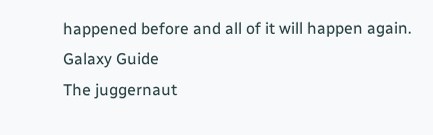happened before and all of it will happen again.
Galaxy Guide
The juggernaut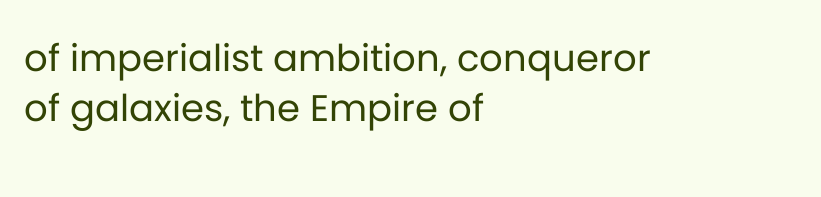of imperialist ambition, conqueror of galaxies, the Empire of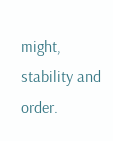might, stability and order.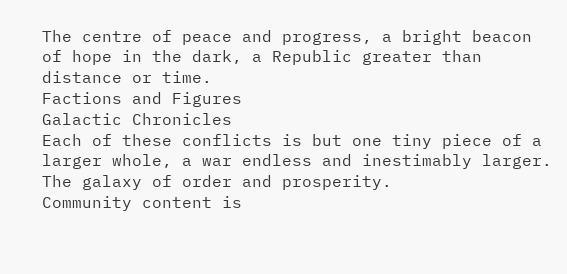The centre of peace and progress, a bright beacon of hope in the dark, a Republic greater than distance or time.
Factions and Figures
Galactic Chronicles
Each of these conflicts is but one tiny piece of a larger whole, a war endless and inestimably larger.
The galaxy of order and prosperity.
Community content is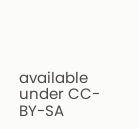available under CC-BY-SA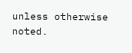unless otherwise noted.